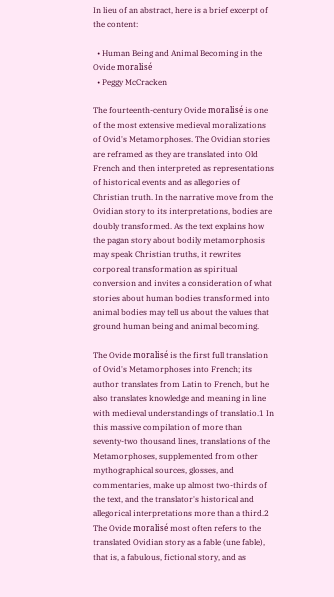In lieu of an abstract, here is a brief excerpt of the content:

  • Human Being and Animal Becoming in the Ovide moralisé
  • Peggy McCracken

The fourteenth-century Ovide moralisé is one of the most extensive medieval moralizations of Ovid's Metamorphoses. The Ovidian stories are reframed as they are translated into Old French and then interpreted as representations of historical events and as allegories of Christian truth. In the narrative move from the Ovidian story to its interpretations, bodies are doubly transformed. As the text explains how the pagan story about bodily metamorphosis may speak Christian truths, it rewrites corporeal transformation as spiritual conversion and invites a consideration of what stories about human bodies transformed into animal bodies may tell us about the values that ground human being and animal becoming.

The Ovide moralisé is the first full translation of Ovid's Metamorphoses into French; its author translates from Latin to French, but he also translates knowledge and meaning in line with medieval understandings of translatio.1 In this massive compilation of more than seventy-two thousand lines, translations of the Metamorphoses, supplemented from other mythographical sources, glosses, and commentaries, make up almost two-thirds of the text, and the translator's historical and allegorical interpretations more than a third.2 The Ovide moralisé most often refers to the translated Ovidian story as a fable (une fable), that is, a fabulous, fictional story, and as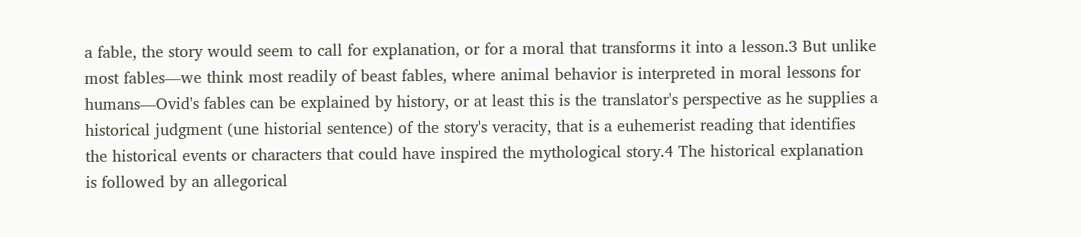a fable, the story would seem to call for explanation, or for a moral that transforms it into a lesson.3 But unlike most fables—we think most readily of beast fables, where animal behavior is interpreted in moral lessons for humans—Ovid's fables can be explained by history, or at least this is the translator's perspective as he supplies a historical judgment (une historial sentence) of the story's veracity, that is a euhemerist reading that identifies the historical events or characters that could have inspired the mythological story.4 The historical explanation is followed by an allegorical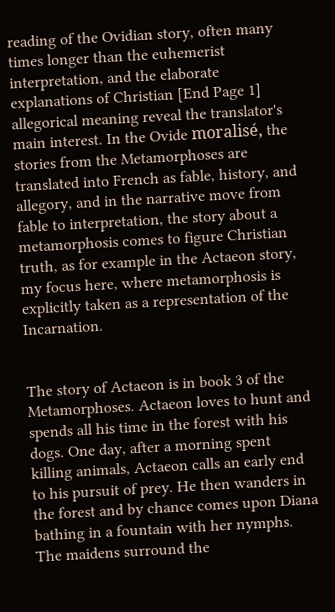reading of the Ovidian story, often many times longer than the euhemerist interpretation, and the elaborate explanations of Christian [End Page 1] allegorical meaning reveal the translator's main interest. In the Ovide moralisé, the stories from the Metamorphoses are translated into French as fable, history, and allegory, and in the narrative move from fable to interpretation, the story about a metamorphosis comes to figure Christian truth, as for example in the Actaeon story, my focus here, where metamorphosis is explicitly taken as a representation of the Incarnation.


The story of Actaeon is in book 3 of the Metamorphoses. Actaeon loves to hunt and spends all his time in the forest with his dogs. One day, after a morning spent killing animals, Actaeon calls an early end to his pursuit of prey. He then wanders in the forest and by chance comes upon Diana bathing in a fountain with her nymphs. The maidens surround the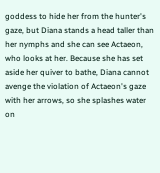goddess to hide her from the hunter's gaze, but Diana stands a head taller than her nymphs and she can see Actaeon, who looks at her. Because she has set aside her quiver to bathe, Diana cannot avenge the violation of Actaeon's gaze with her arrows, so she splashes water on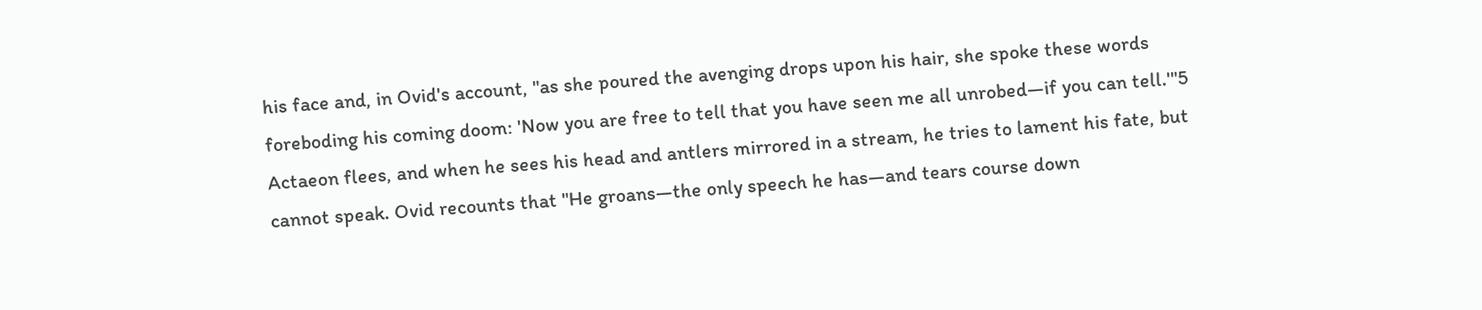his face and, in Ovid's account, "as she poured the avenging drops upon his hair, she spoke these words foreboding his coming doom: 'Now you are free to tell that you have seen me all unrobed—if you can tell.'"5 Actaeon flees, and when he sees his head and antlers mirrored in a stream, he tries to lament his fate, but cannot speak. Ovid recounts that "He groans—the only speech he has—and tears course down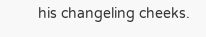his changeling cheeks.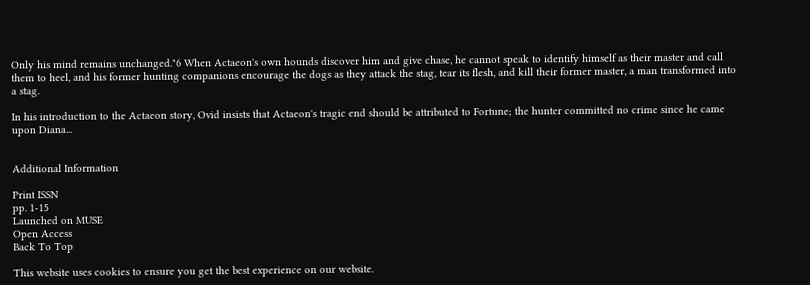Only his mind remains unchanged."6 When Actaeon's own hounds discover him and give chase, he cannot speak to identify himself as their master and call them to heel, and his former hunting companions encourage the dogs as they attack the stag, tear its flesh, and kill their former master, a man transformed into a stag.

In his introduction to the Actaeon story, Ovid insists that Actaeon's tragic end should be attributed to Fortune; the hunter committed no crime since he came upon Diana...


Additional Information

Print ISSN
pp. 1-15
Launched on MUSE
Open Access
Back To Top

This website uses cookies to ensure you get the best experience on our website.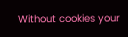Without cookies your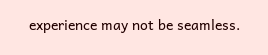experience may not be seamless.